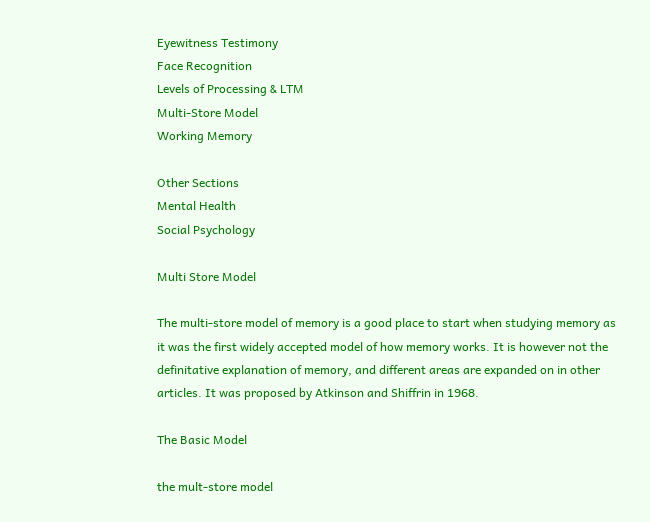Eyewitness Testimony
Face Recognition
Levels of Processing & LTM
Multi-Store Model
Working Memory

Other Sections
Mental Health
Social Psychology

Multi Store Model

The multi-store model of memory is a good place to start when studying memory as it was the first widely accepted model of how memory works. It is however not the definitative explanation of memory, and different areas are expanded on in other articles. It was proposed by Atkinson and Shiffrin in 1968.

The Basic Model

the mult-store model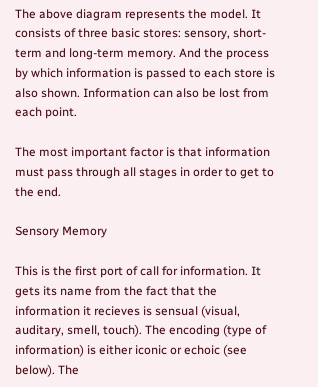The above diagram represents the model. It consists of three basic stores: sensory, short-term and long-term memory. And the process by which information is passed to each store is also shown. Information can also be lost from each point.

The most important factor is that information must pass through all stages in order to get to the end.

Sensory Memory

This is the first port of call for information. It gets its name from the fact that the information it recieves is sensual (visual, auditary, smell, touch). The encoding (type of information) is either iconic or echoic (see below). The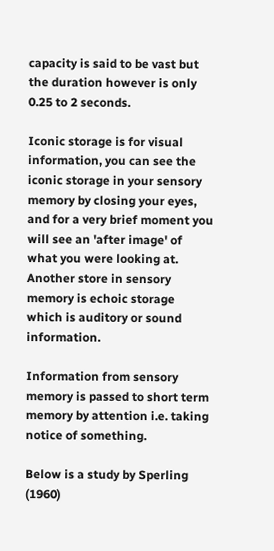capacity is said to be vast but the duration however is only 0.25 to 2 seconds.

Iconic storage is for visual information, you can see the iconic storage in your sensory memory by closing your eyes, and for a very brief moment you will see an 'after image' of what you were looking at. Another store in sensory memory is echoic storage which is auditory or sound information.

Information from sensory memory is passed to short term memory by attention i.e. taking notice of something.

Below is a study by Sperling (1960)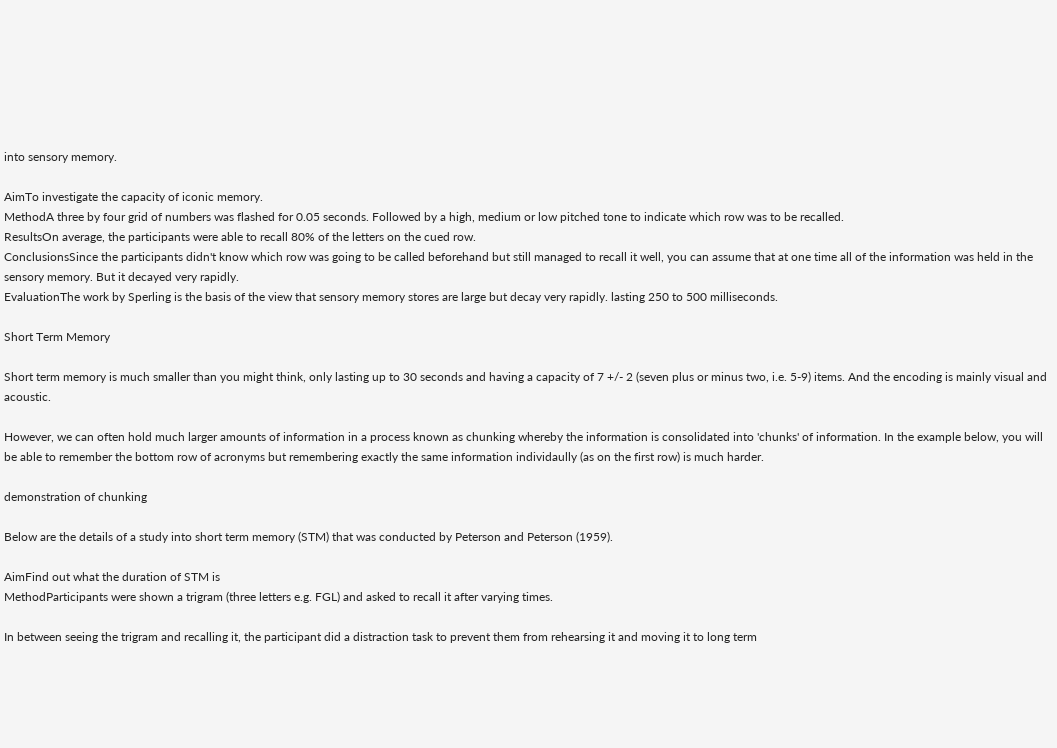into sensory memory.

AimTo investigate the capacity of iconic memory.
MethodA three by four grid of numbers was flashed for 0.05 seconds. Followed by a high, medium or low pitched tone to indicate which row was to be recalled.
ResultsOn average, the participants were able to recall 80% of the letters on the cued row.
ConclusionsSince the participants didn't know which row was going to be called beforehand but still managed to recall it well, you can assume that at one time all of the information was held in the sensory memory. But it decayed very rapidly.
EvaluationThe work by Sperling is the basis of the view that sensory memory stores are large but decay very rapidly. lasting 250 to 500 milliseconds.

Short Term Memory

Short term memory is much smaller than you might think, only lasting up to 30 seconds and having a capacity of 7 +/- 2 (seven plus or minus two, i.e. 5-9) items. And the encoding is mainly visual and acoustic.

However, we can often hold much larger amounts of information in a process known as chunking whereby the information is consolidated into 'chunks' of information. In the example below, you will be able to remember the bottom row of acronyms but remembering exactly the same information individaully (as on the first row) is much harder.

demonstration of chunking

Below are the details of a study into short term memory (STM) that was conducted by Peterson and Peterson (1959).

AimFind out what the duration of STM is
MethodParticipants were shown a trigram (three letters e.g. FGL) and asked to recall it after varying times.

In between seeing the trigram and recalling it, the participant did a distraction task to prevent them from rehearsing it and moving it to long term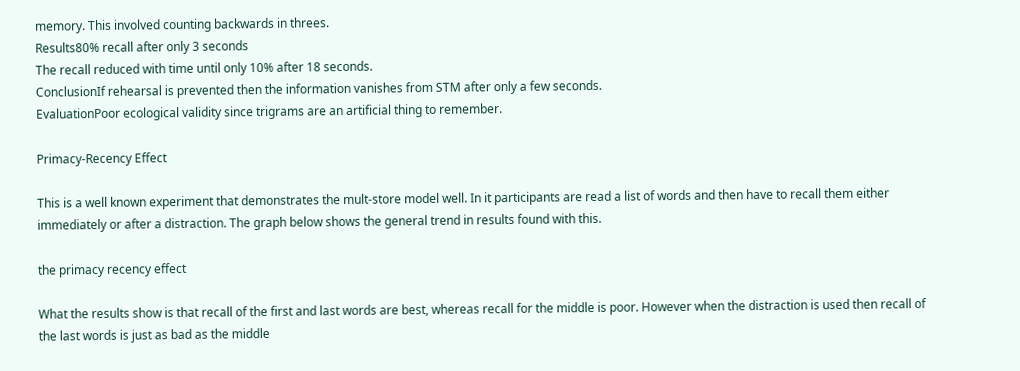memory. This involved counting backwards in threes.
Results80% recall after only 3 seconds
The recall reduced with time until only 10% after 18 seconds.
ConclusionIf rehearsal is prevented then the information vanishes from STM after only a few seconds.
EvaluationPoor ecological validity since trigrams are an artificial thing to remember.

Primacy-Recency Effect

This is a well known experiment that demonstrates the mult-store model well. In it participants are read a list of words and then have to recall them either immediately or after a distraction. The graph below shows the general trend in results found with this.

the primacy recency effect

What the results show is that recall of the first and last words are best, whereas recall for the middle is poor. However when the distraction is used then recall of the last words is just as bad as the middle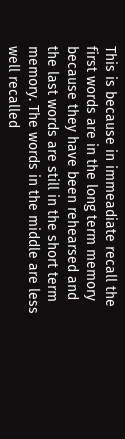This is because in immeadiate recall the first words are in the long term memory because they have been rehearsed and the last words are still in the short term memory. The words in the middle are less well recalled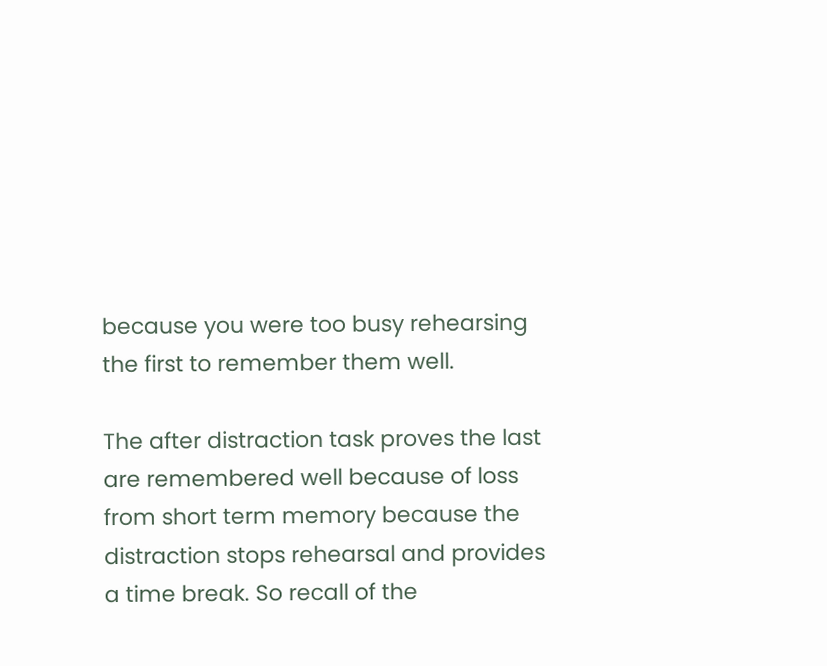because you were too busy rehearsing the first to remember them well.

The after distraction task proves the last are remembered well because of loss from short term memory because the distraction stops rehearsal and provides a time break. So recall of the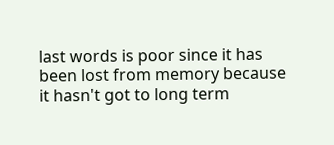last words is poor since it has been lost from memory because it hasn't got to long term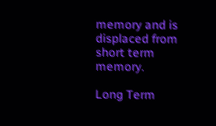memory and is displaced from short term memory.

Long Term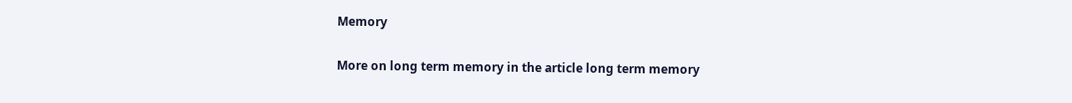Memory

More on long term memory in the article long term memory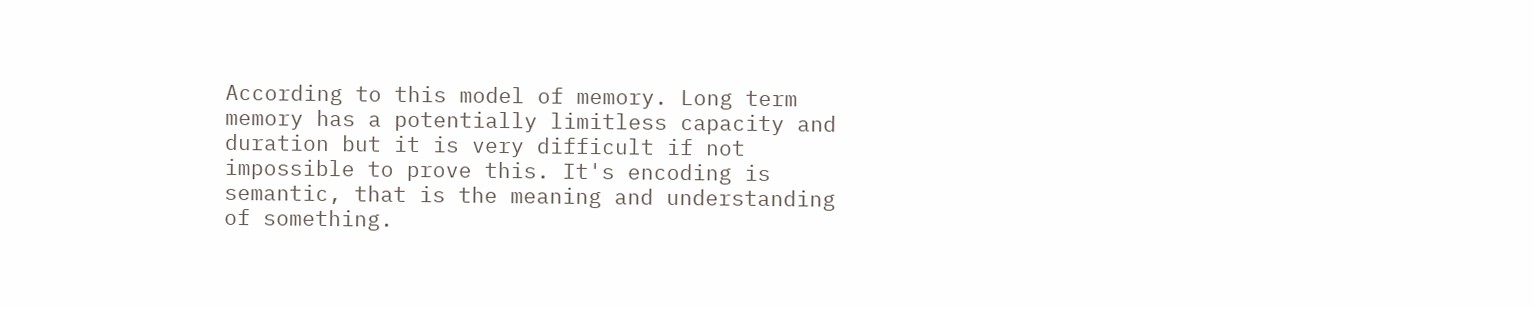According to this model of memory. Long term memory has a potentially limitless capacity and duration but it is very difficult if not impossible to prove this. It's encoding is semantic, that is the meaning and understanding of something.